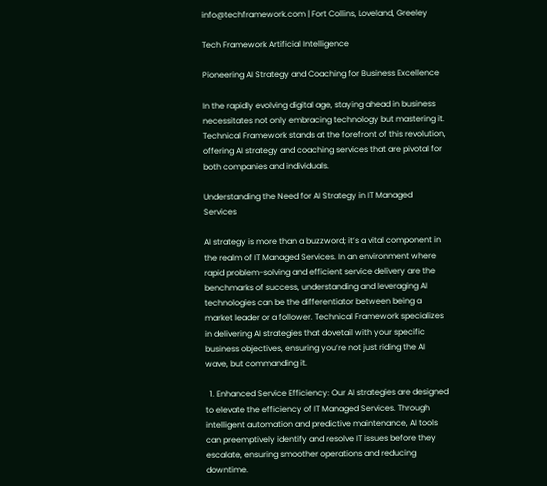info@techframework.com | Fort Collins, Loveland, Greeley

Tech Framework Artificial Intelligence

Pioneering AI Strategy and Coaching for Business Excellence

In the rapidly evolving digital age, staying ahead in business necessitates not only embracing technology but mastering it. Technical Framework stands at the forefront of this revolution, offering AI strategy and coaching services that are pivotal for both companies and individuals.

Understanding the Need for AI Strategy in IT Managed Services

AI strategy is more than a buzzword; it’s a vital component in the realm of IT Managed Services. In an environment where rapid problem-solving and efficient service delivery are the benchmarks of success, understanding and leveraging AI technologies can be the differentiator between being a market leader or a follower. Technical Framework specializes in delivering AI strategies that dovetail with your specific business objectives, ensuring you’re not just riding the AI wave, but commanding it.

  1. Enhanced Service Efficiency: Our AI strategies are designed to elevate the efficiency of IT Managed Services. Through intelligent automation and predictive maintenance, AI tools can preemptively identify and resolve IT issues before they escalate, ensuring smoother operations and reducing downtime.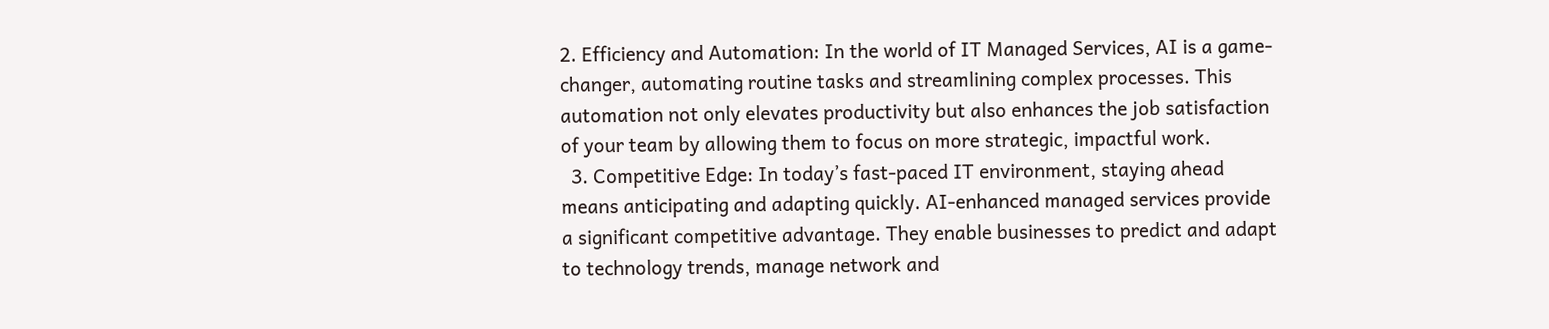2. Efficiency and Automation: In the world of IT Managed Services, AI is a game-changer, automating routine tasks and streamlining complex processes. This automation not only elevates productivity but also enhances the job satisfaction of your team by allowing them to focus on more strategic, impactful work.
  3. Competitive Edge: In today’s fast-paced IT environment, staying ahead means anticipating and adapting quickly. AI-enhanced managed services provide a significant competitive advantage. They enable businesses to predict and adapt to technology trends, manage network and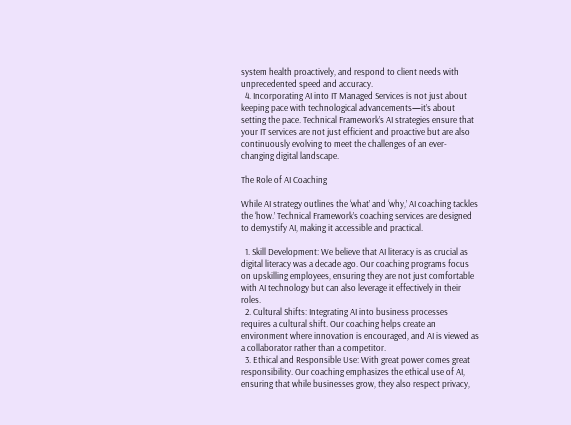system health proactively, and respond to client needs with unprecedented speed and accuracy.
  4. Incorporating AI into IT Managed Services is not just about keeping pace with technological advancements—it’s about setting the pace. Technical Framework’s AI strategies ensure that your IT services are not just efficient and proactive but are also continuously evolving to meet the challenges of an ever-changing digital landscape.

The Role of AI Coaching

While AI strategy outlines the ‘what’ and ‘why,’ AI coaching tackles the ‘how.’ Technical Framework’s coaching services are designed to demystify AI, making it accessible and practical.

  1. Skill Development: We believe that AI literacy is as crucial as digital literacy was a decade ago. Our coaching programs focus on upskilling employees, ensuring they are not just comfortable with AI technology but can also leverage it effectively in their roles.
  2. Cultural Shifts: Integrating AI into business processes requires a cultural shift. Our coaching helps create an environment where innovation is encouraged, and AI is viewed as a collaborator rather than a competitor.
  3. Ethical and Responsible Use: With great power comes great responsibility. Our coaching emphasizes the ethical use of AI, ensuring that while businesses grow, they also respect privacy,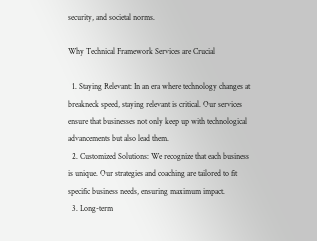security, and societal norms.

Why Technical Framework Services are Crucial

  1. Staying Relevant: In an era where technology changes at breakneck speed, staying relevant is critical. Our services ensure that businesses not only keep up with technological advancements but also lead them.
  2. Customized Solutions: We recognize that each business is unique. Our strategies and coaching are tailored to fit specific business needs, ensuring maximum impact.
  3. Long-term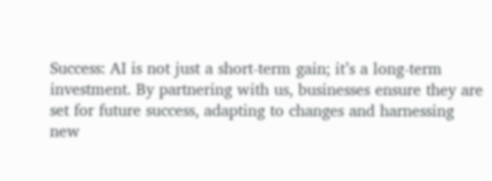Success: AI is not just a short-term gain; it’s a long-term investment. By partnering with us, businesses ensure they are set for future success, adapting to changes and harnessing new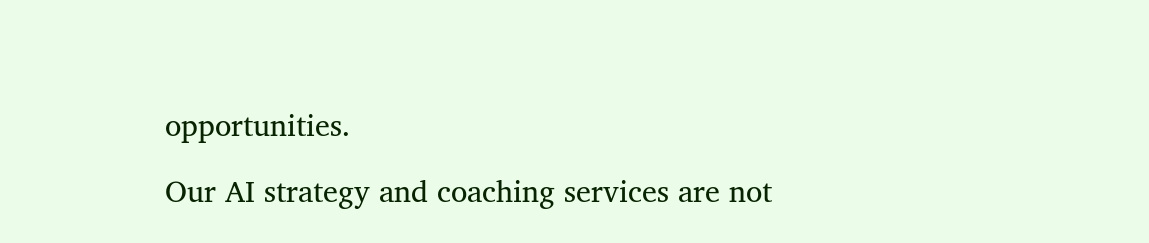opportunities.

Our AI strategy and coaching services are not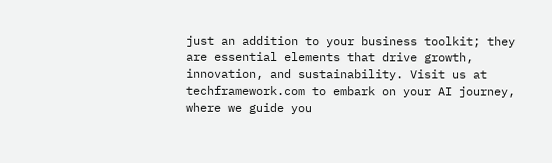just an addition to your business toolkit; they are essential elements that drive growth, innovation, and sustainability. Visit us at techframework.com to embark on your AI journey, where we guide you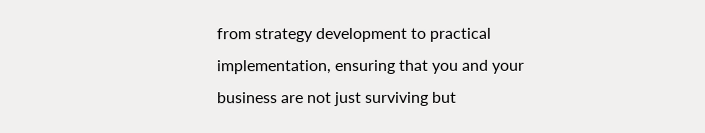from strategy development to practical implementation, ensuring that you and your business are not just surviving but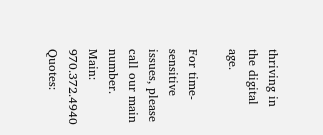thriving in the digital age.

For time-sensitive issues, please call our main number.
Main: 970.372.4940
Quotes: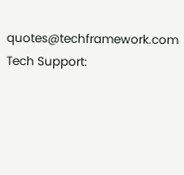quotes@techframework.com
Tech Support: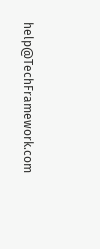help@TechFramework.com